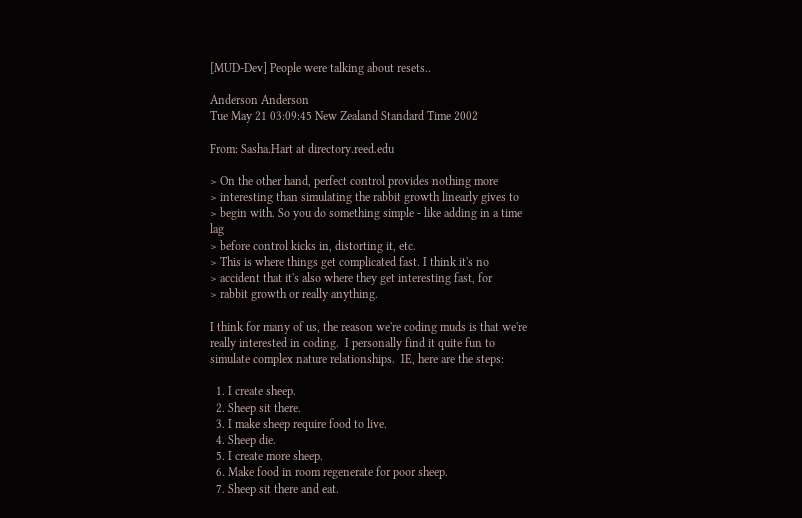[MUD-Dev] People were talking about resets..

Anderson Anderson
Tue May 21 03:09:45 New Zealand Standard Time 2002

From: Sasha.Hart at directory.reed.edu

> On the other hand, perfect control provides nothing more
> interesting than simulating the rabbit growth linearly gives to
> begin with. So you do something simple - like adding in a time lag
> before control kicks in, distorting it, etc.
> This is where things get complicated fast. I think it's no
> accident that it's also where they get interesting fast, for
> rabbit growth or really anything.

I think for many of us, the reason we're coding muds is that we're
really interested in coding.  I personally find it quite fun to
simulate complex nature relationships.  IE, here are the steps:

  1. I create sheep.
  2. Sheep sit there.
  3. I make sheep require food to live.
  4. Sheep die.
  5. I create more sheep.
  6. Make food in room regenerate for poor sheep.
  7. Sheep sit there and eat.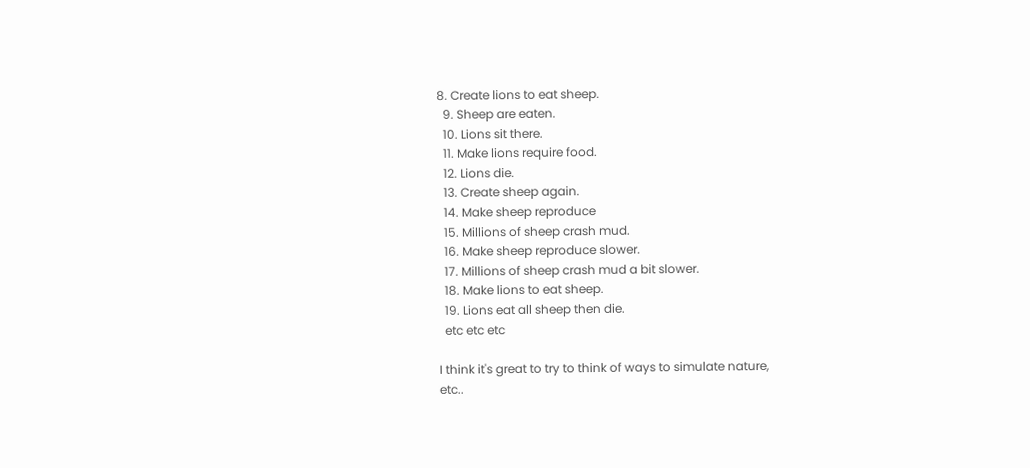8. Create lions to eat sheep.
  9. Sheep are eaten.
  10. Lions sit there.
  11. Make lions require food.
  12. Lions die.
  13. Create sheep again.
  14. Make sheep reproduce
  15. Millions of sheep crash mud.
  16. Make sheep reproduce slower.
  17. Millions of sheep crash mud a bit slower.
  18. Make lions to eat sheep.
  19. Lions eat all sheep then die.
  etc etc etc

I think it's great to try to think of ways to simulate nature,
etc..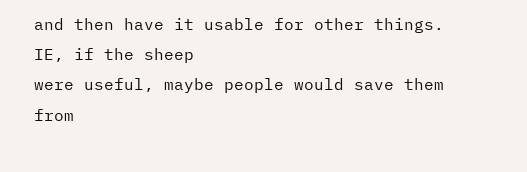and then have it usable for other things.  IE, if the sheep
were useful, maybe people would save them from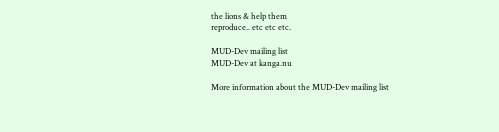the lions & help them
reproduce.. etc etc etc.

MUD-Dev mailing list
MUD-Dev at kanga.nu

More information about the MUD-Dev mailing list